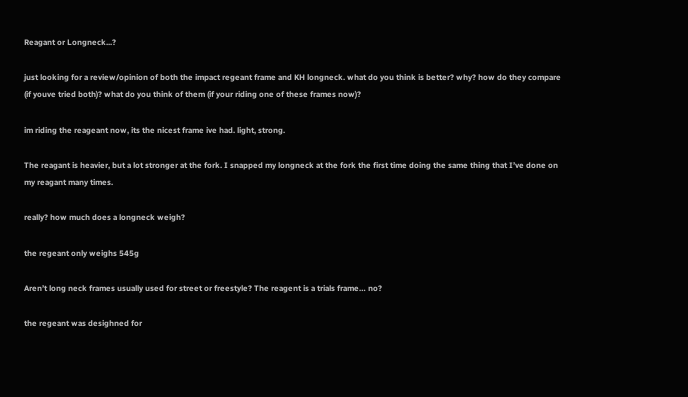Reagant or Longneck...?

just looking for a review/opinion of both the impact regeant frame and KH longneck. what do you think is better? why? how do they compare (if youve tried both)? what do you think of them (if your riding one of these frames now)?

im riding the reageant now, its the nicest frame ive had. light, strong.

The reagant is heavier, but a lot stronger at the fork. I snapped my longneck at the fork the first time doing the same thing that I’ve done on my reagant many times.

really? how much does a longneck weigh?

the regeant only weighs 545g

Aren’t long neck frames usually used for street or freestyle? The reagent is a trials frame… no?

the regeant was desighned for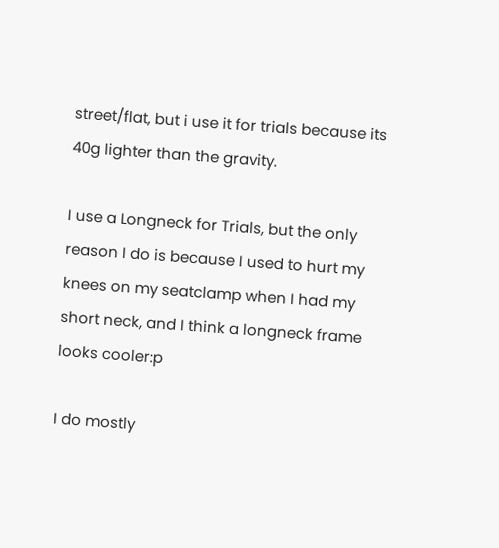street/flat, but i use it for trials because its 40g lighter than the gravity.

I use a Longneck for Trials, but the only reason I do is because I used to hurt my knees on my seatclamp when I had my short neck, and I think a longneck frame looks cooler:p

I do mostly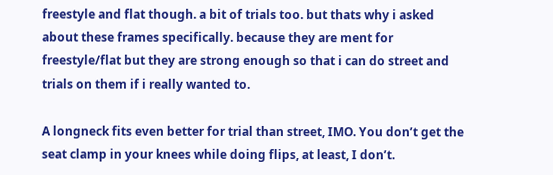freestyle and flat though. a bit of trials too. but thats why i asked about these frames specifically. because they are ment for freestyle/flat but they are strong enough so that i can do street and trials on them if i really wanted to.

A longneck fits even better for trial than street, IMO. You don’t get the seat clamp in your knees while doing flips, at least, I don’t.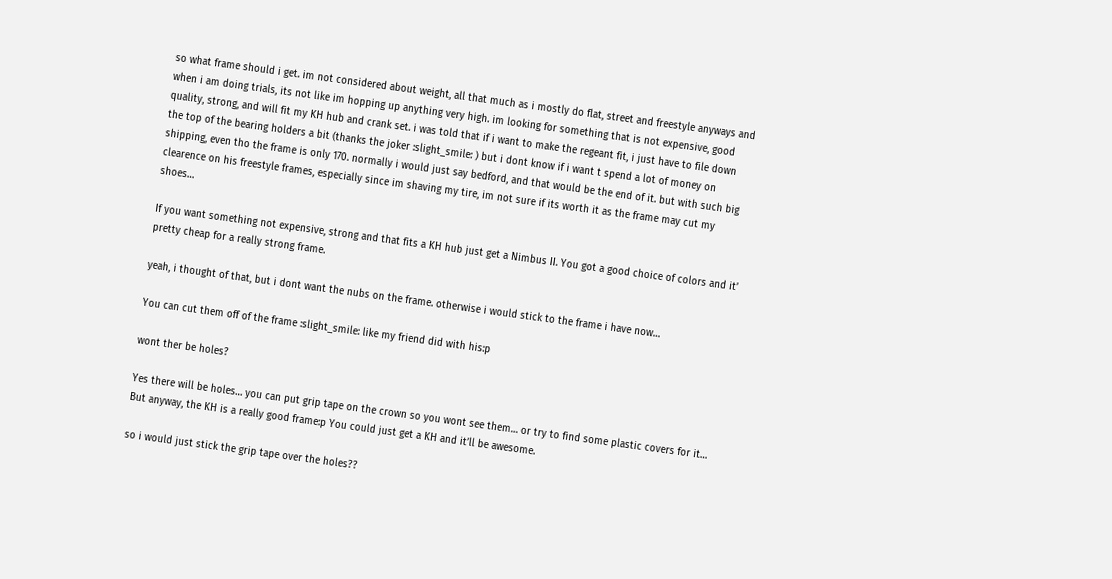so what frame should i get. im not considered about weight, all that much as i mostly do flat, street and freestyle anyways and when i am doing trials, its not like im hopping up anything very high. im looking for something that is not expensive, good quality, strong, and will fit my KH hub and crank set. i was told that if i want to make the regeant fit, i just have to file down the top of the bearing holders a bit (thanks the joker :slight_smile: ) but i dont know if i want t spend a lot of money on shipping, even tho the frame is only 170. normally i would just say bedford, and that would be the end of it. but with such big clearence on his freestyle frames, especially since im shaving my tire, im not sure if its worth it as the frame may cut my shoes…

If you want something not expensive, strong and that fits a KH hub just get a Nimbus II. You got a good choice of colors and it’ pretty cheap for a really strong frame.

yeah, i thought of that, but i dont want the nubs on the frame. otherwise i would stick to the frame i have now…

You can cut them off of the frame :slight_smile: like my friend did with his:p

wont ther be holes?

Yes there will be holes… you can put grip tape on the crown so you wont see them… or try to find some plastic covers for it… But anyway, the KH is a really good frame:p You could just get a KH and it’ll be awesome.

so i would just stick the grip tape over the holes??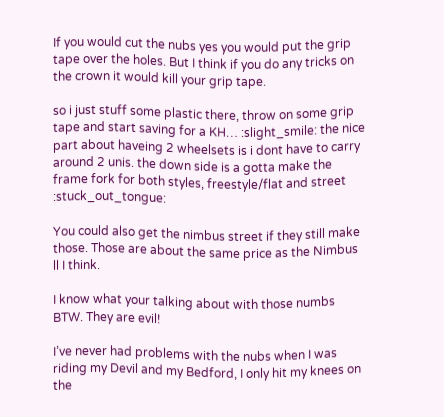If you would cut the nubs yes you would put the grip tape over the holes. But I think if you do any tricks on the crown it would kill your grip tape.

so i just stuff some plastic there, throw on some grip tape and start saving for a KH… :slight_smile: the nice part about haveing 2 wheelsets is i dont have to carry around 2 unis. the down side is a gotta make the frame fork for both styles, freestyle/flat and street :stuck_out_tongue:

You could also get the nimbus street if they still make those. Those are about the same price as the Nimbus ll I think.

I know what your talking about with those numbs BTW. They are evil!

I’ve never had problems with the nubs when I was riding my Devil and my Bedford, I only hit my knees on the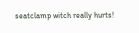seatclamp witch really hurts!